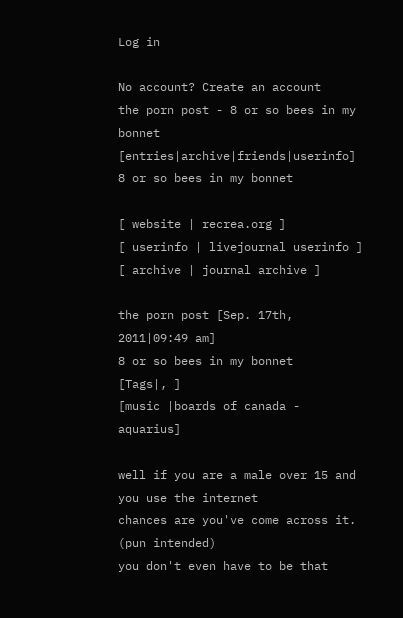Log in

No account? Create an account
the porn post - 8 or so bees in my bonnet [entries|archive|friends|userinfo]
8 or so bees in my bonnet

[ website | recrea.org ]
[ userinfo | livejournal userinfo ]
[ archive | journal archive ]

the porn post [Sep. 17th, 2011|09:49 am]
8 or so bees in my bonnet
[Tags|, ]
[music |boards of canada - aquarius]

well if you are a male over 15 and you use the internet
chances are you've come across it. (pun intended)
you don't even have to be that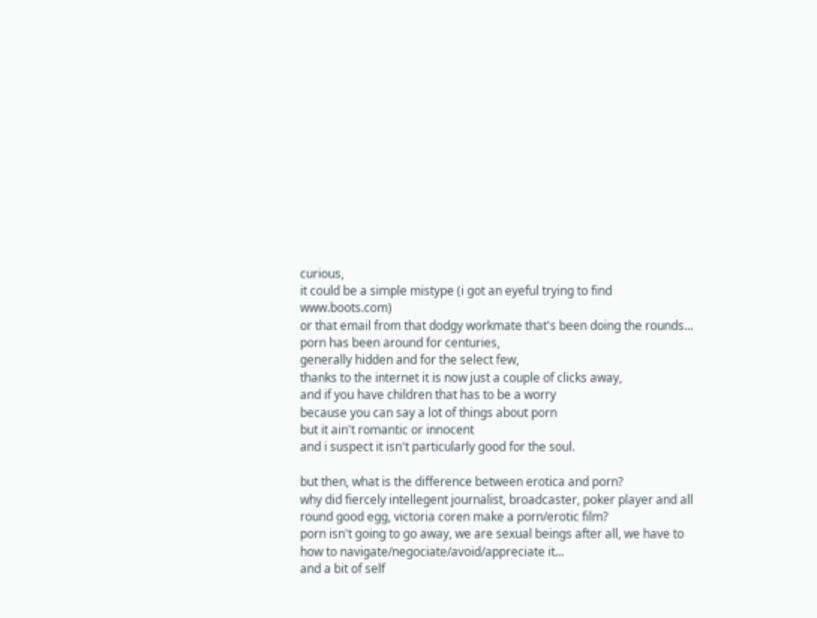curious,
it could be a simple mistype (i got an eyeful trying to find www.boots.com)
or that email from that dodgy workmate that's been doing the rounds...
porn has been around for centuries,
generally hidden and for the select few,
thanks to the internet it is now just a couple of clicks away,
and if you have children that has to be a worry
because you can say a lot of things about porn
but it ain't romantic or innocent
and i suspect it isn't particularly good for the soul.

but then, what is the difference between erotica and porn?
why did fiercely intellegent journalist, broadcaster, poker player and all round good egg, victoria coren make a porn/erotic film?
porn isn't going to go away, we are sexual beings after all, we have to
how to navigate/negociate/avoid/appreciate it...
and a bit of self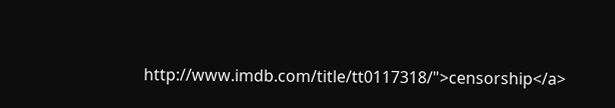http://www.imdb.com/title/tt0117318/">censorship</a>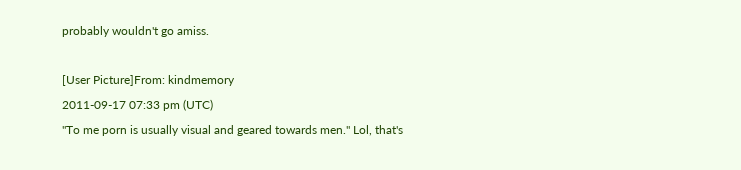probably wouldn't go amiss.

[User Picture]From: kindmemory
2011-09-17 07:33 pm (UTC)
"To me porn is usually visual and geared towards men." Lol, that's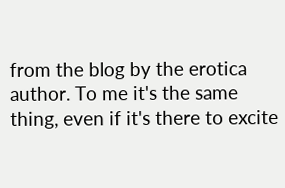from the blog by the erotica author. To me it's the same thing, even if it's there to excite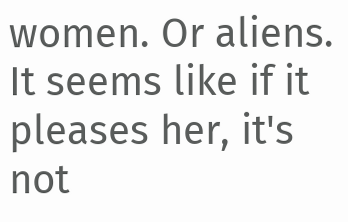women. Or aliens. It seems like if it pleases her, it's not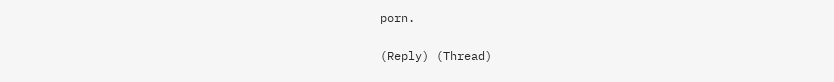porn.

(Reply) (Thread)